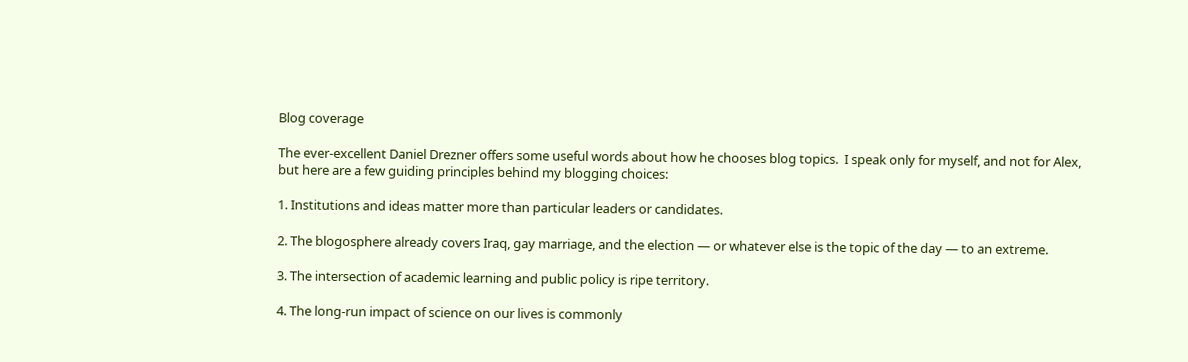Blog coverage

The ever-excellent Daniel Drezner offers some useful words about how he chooses blog topics.  I speak only for myself, and not for Alex, but here are a few guiding principles behind my blogging choices:

1. Institutions and ideas matter more than particular leaders or candidates.

2. The blogosphere already covers Iraq, gay marriage, and the election — or whatever else is the topic of the day — to an extreme.

3. The intersection of academic learning and public policy is ripe territory.

4. The long-run impact of science on our lives is commonly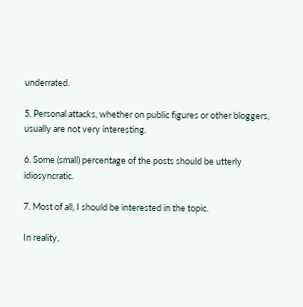underrated.

5. Personal attacks, whether on public figures or other bloggers, usually are not very interesting.

6. Some (small) percentage of the posts should be utterly idiosyncratic.

7. Most of all, I should be interested in the topic.

In reality,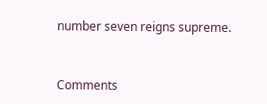number seven reigns supreme.


Comments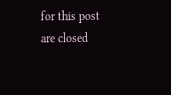for this post are closed